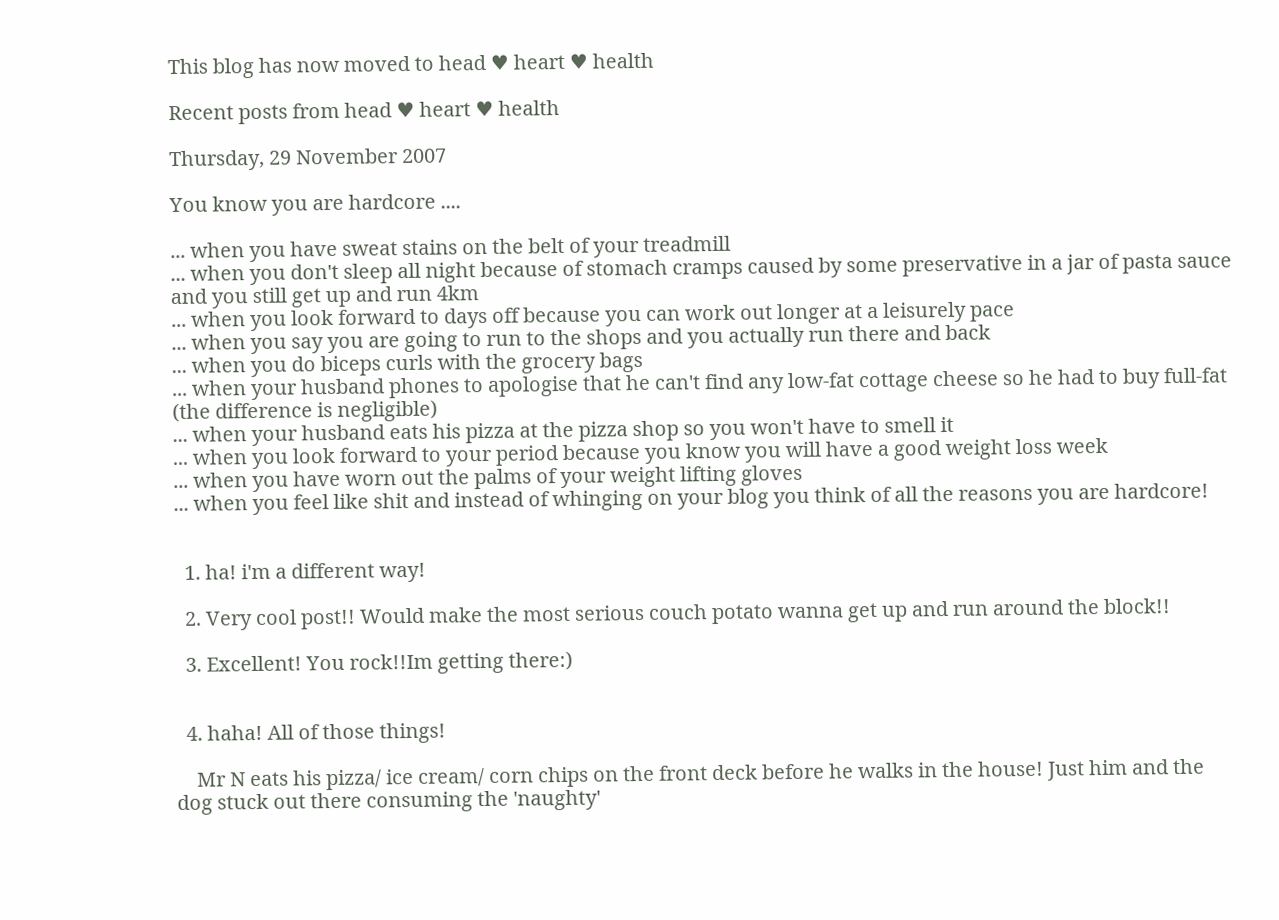This blog has now moved to head ♥ heart ♥ health

Recent posts from head ♥ heart ♥ health

Thursday, 29 November 2007

You know you are hardcore ....

... when you have sweat stains on the belt of your treadmill
... when you don't sleep all night because of stomach cramps caused by some preservative in a jar of pasta sauce and you still get up and run 4km
... when you look forward to days off because you can work out longer at a leisurely pace
... when you say you are going to run to the shops and you actually run there and back
... when you do biceps curls with the grocery bags
... when your husband phones to apologise that he can't find any low-fat cottage cheese so he had to buy full-fat (the difference is negligible)
... when your husband eats his pizza at the pizza shop so you won't have to smell it
... when you look forward to your period because you know you will have a good weight loss week
... when you have worn out the palms of your weight lifting gloves
... when you feel like shit and instead of whinging on your blog you think of all the reasons you are hardcore!


  1. ha! i'm a different way!

  2. Very cool post!! Would make the most serious couch potato wanna get up and run around the block!!

  3. Excellent! You rock!!Im getting there:)


  4. haha! All of those things!

    Mr N eats his pizza/ ice cream/ corn chips on the front deck before he walks in the house! Just him and the dog stuck out there consuming the 'naughty'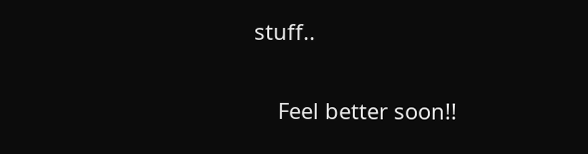stuff..

    Feel better soon!!